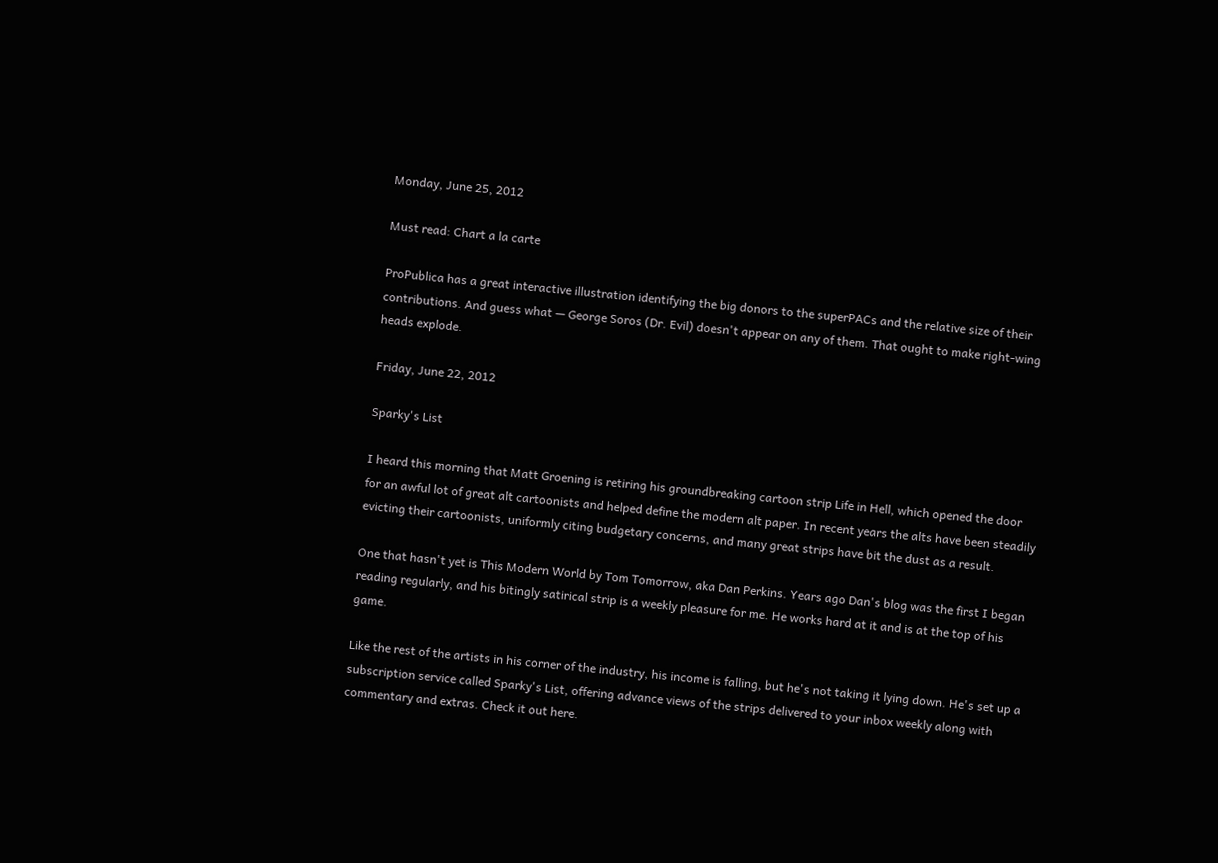Monday, June 25, 2012

Must read: Chart a la carte

ProPublica has a great interactive illustration identifying the big donors to the superPACs and the relative size of their contributions. And guess what — George Soros (Dr. Evil) doesn't appear on any of them. That ought to make right-wing heads explode.

Friday, June 22, 2012

Sparky's List

I heard this morning that Matt Groening is retiring his groundbreaking cartoon strip Life in Hell, which opened the door for an awful lot of great alt cartoonists and helped define the modern alt paper. In recent years the alts have been steadily evicting their cartoonists, uniformly citing budgetary concerns, and many great strips have bit the dust as a result.

One that hasn't yet is This Modern World by Tom Tomorrow, aka Dan Perkins. Years ago Dan's blog was the first I began reading regularly, and his bitingly satirical strip is a weekly pleasure for me. He works hard at it and is at the top of his game.

Like the rest of the artists in his corner of the industry, his income is falling, but he's not taking it lying down. He's set up a subscription service called Sparky's List, offering advance views of the strips delivered to your inbox weekly along with commentary and extras. Check it out here.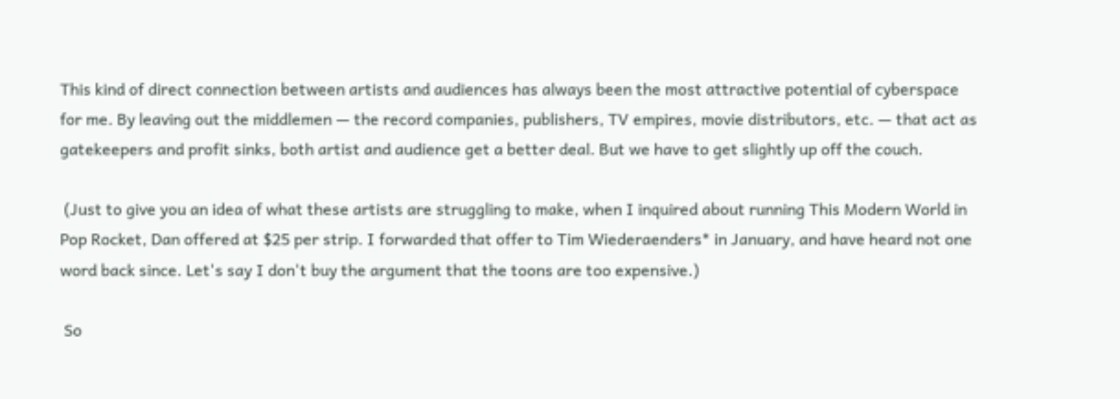This kind of direct connection between artists and audiences has always been the most attractive potential of cyberspace for me. By leaving out the middlemen — the record companies, publishers, TV empires, movie distributors, etc. — that act as gatekeepers and profit sinks, both artist and audience get a better deal. But we have to get slightly up off the couch.

 (Just to give you an idea of what these artists are struggling to make, when I inquired about running This Modern World in Pop Rocket, Dan offered at $25 per strip. I forwarded that offer to Tim Wiederaenders* in January, and have heard not one word back since. Let's say I don't buy the argument that the toons are too expensive.)

 So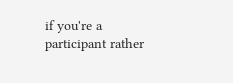if you're a participant rather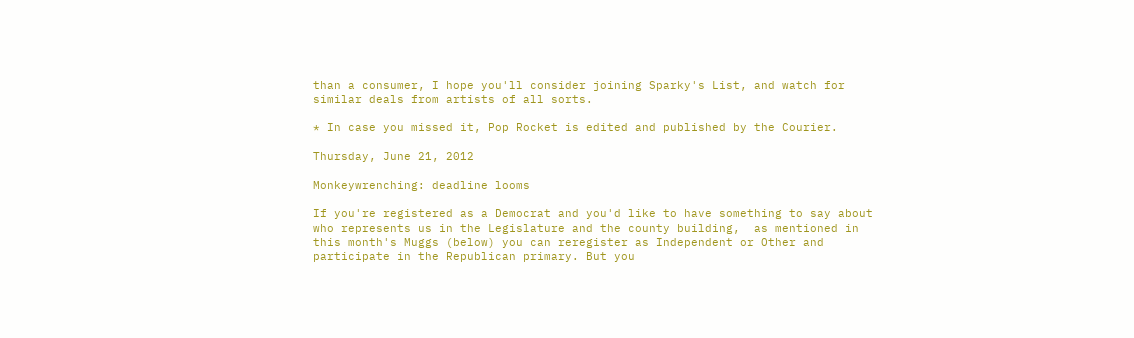than a consumer, I hope you'll consider joining Sparky's List, and watch for similar deals from artists of all sorts.

* In case you missed it, Pop Rocket is edited and published by the Courier.

Thursday, June 21, 2012

Monkeywrenching: deadline looms

If you're registered as a Democrat and you'd like to have something to say about who represents us in the Legislature and the county building,  as mentioned in this month's Muggs (below) you can reregister as Independent or Other and participate in the Republican primary. But you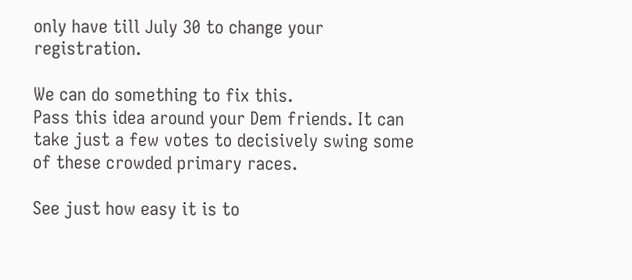only have till July 30 to change your registration.

We can do something to fix this.
Pass this idea around your Dem friends. It can take just a few votes to decisively swing some of these crowded primary races.

See just how easy it is to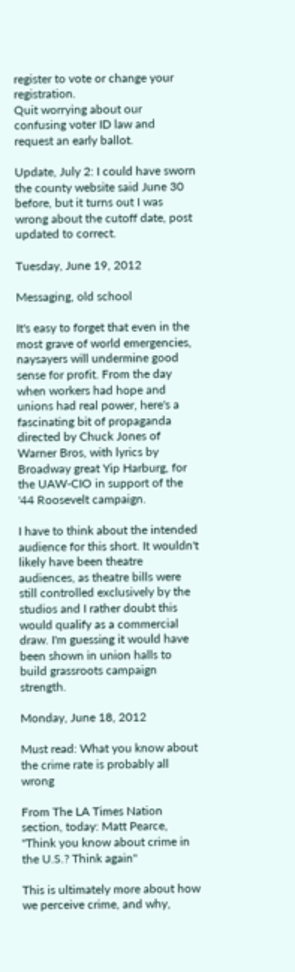register to vote or change your registration.
Quit worrying about our confusing voter ID law and
request an early ballot.

Update, July 2: I could have sworn the county website said June 30 before, but it turns out I was wrong about the cutoff date, post updated to correct.

Tuesday, June 19, 2012

Messaging, old school

It's easy to forget that even in the most grave of world emergencies, naysayers will undermine good sense for profit. From the day when workers had hope and unions had real power, here's a fascinating bit of propaganda directed by Chuck Jones of Warner Bros, with lyrics by Broadway great Yip Harburg, for the UAW-CIO in support of the '44 Roosevelt campaign.

I have to think about the intended audience for this short. It wouldn't likely have been theatre audiences, as theatre bills were still controlled exclusively by the studios and I rather doubt this would qualify as a commercial draw. I'm guessing it would have been shown in union halls to build grassroots campaign strength.

Monday, June 18, 2012

Must read: What you know about the crime rate is probably all wrong

From The LA Times Nation section, today: Matt Pearce, "Think you know about crime in the U.S.? Think again"

This is ultimately more about how we perceive crime, and why,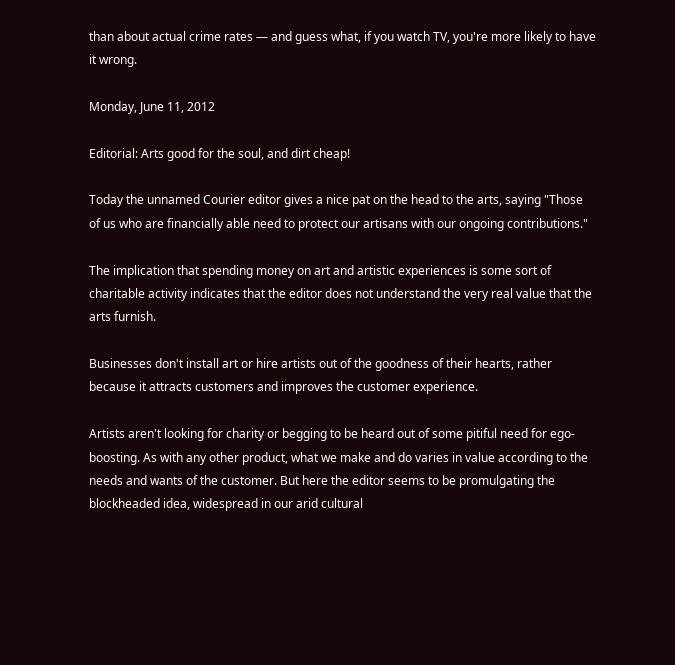than about actual crime rates — and guess what, if you watch TV, you're more likely to have it wrong.

Monday, June 11, 2012

Editorial: Arts good for the soul, and dirt cheap!

Today the unnamed Courier editor gives a nice pat on the head to the arts, saying "Those of us who are financially able need to protect our artisans with our ongoing contributions."

The implication that spending money on art and artistic experiences is some sort of charitable activity indicates that the editor does not understand the very real value that the arts furnish.

Businesses don't install art or hire artists out of the goodness of their hearts, rather because it attracts customers and improves the customer experience.

Artists aren't looking for charity or begging to be heard out of some pitiful need for ego-boosting. As with any other product, what we make and do varies in value according to the needs and wants of the customer. But here the editor seems to be promulgating the blockheaded idea, widespread in our arid cultural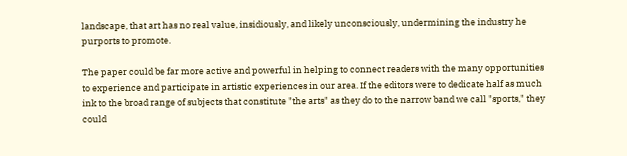landscape, that art has no real value, insidiously, and likely unconsciously, undermining the industry he purports to promote.

The paper could be far more active and powerful in helping to connect readers with the many opportunities to experience and participate in artistic experiences in our area. If the editors were to dedicate half as much ink to the broad range of subjects that constitute "the arts" as they do to the narrow band we call "sports," they could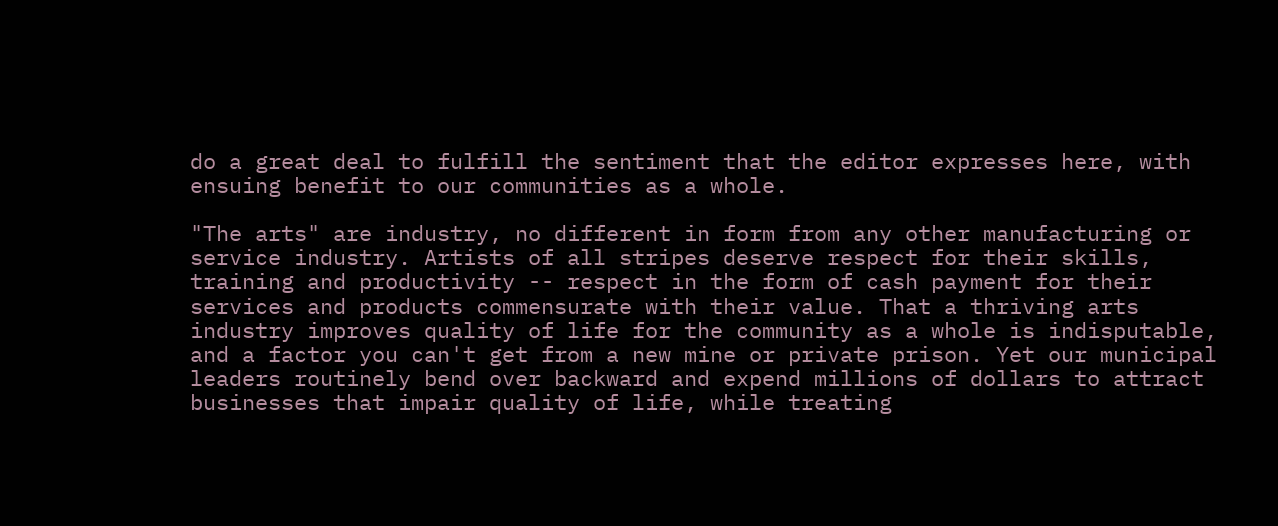do a great deal to fulfill the sentiment that the editor expresses here, with ensuing benefit to our communities as a whole.

"The arts" are industry, no different in form from any other manufacturing or service industry. Artists of all stripes deserve respect for their skills, training and productivity -- respect in the form of cash payment for their services and products commensurate with their value. That a thriving arts industry improves quality of life for the community as a whole is indisputable, and a factor you can't get from a new mine or private prison. Yet our municipal leaders routinely bend over backward and expend millions of dollars to attract businesses that impair quality of life, while treating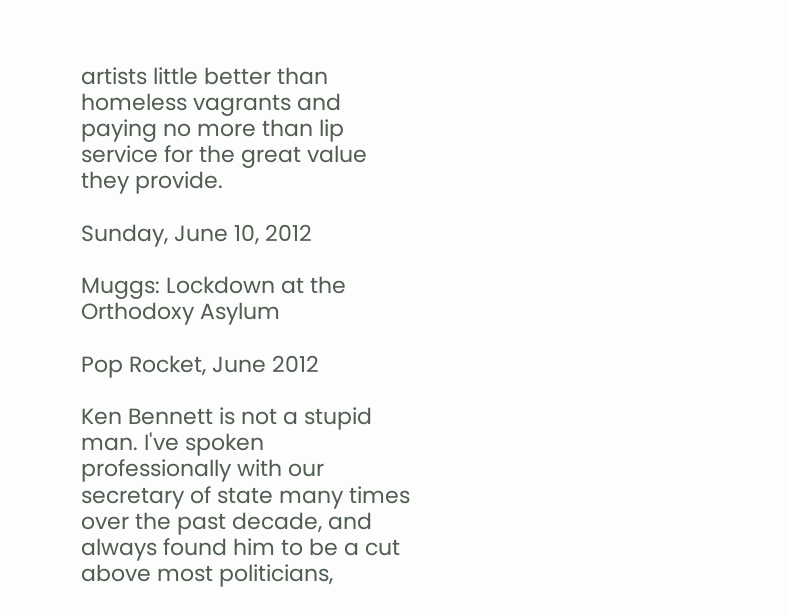artists little better than homeless vagrants and paying no more than lip service for the great value they provide.

Sunday, June 10, 2012

Muggs: Lockdown at the Orthodoxy Asylum

Pop Rocket, June 2012

Ken Bennett is not a stupid man. I've spoken professionally with our secretary of state many times over the past decade, and always found him to be a cut above most politicians,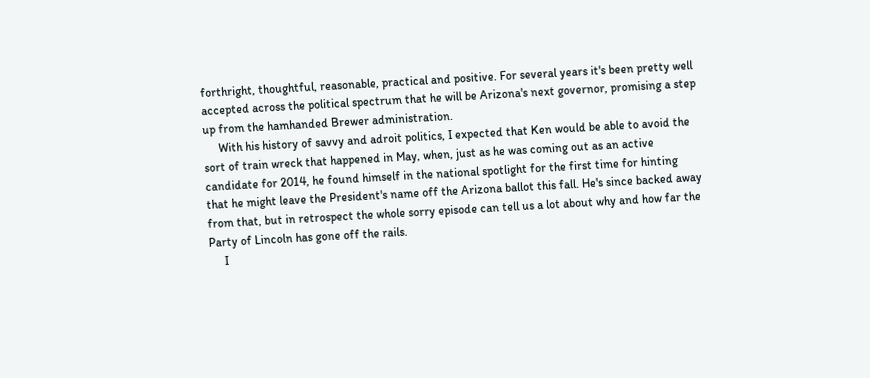forthright, thoughtful, reasonable, practical and positive. For several years it's been pretty well accepted across the political spectrum that he will be Arizona's next governor, promising a step up from the hamhanded Brewer administration.
     With his history of savvy and adroit politics, I expected that Ken would be able to avoid the sort of train wreck that happened in May, when, just as he was coming out as an active candidate for 2014, he found himself in the national spotlight for the first time for hinting that he might leave the President's name off the Arizona ballot this fall. He's since backed away from that, but in retrospect the whole sorry episode can tell us a lot about why and how far the Party of Lincoln has gone off the rails.
     I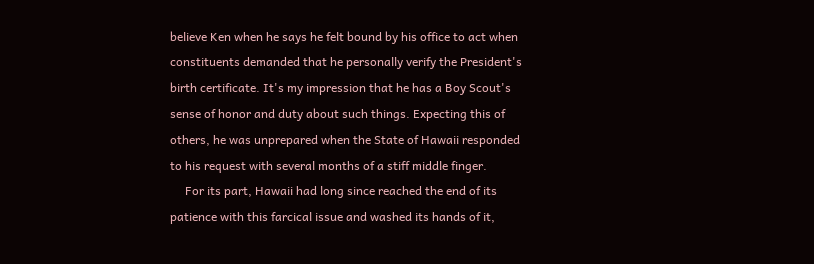believe Ken when he says he felt bound by his office to act when constituents demanded that he personally verify the President's birth certificate. It's my impression that he has a Boy Scout's sense of honor and duty about such things. Expecting this of others, he was unprepared when the State of Hawaii responded to his request with several months of a stiff middle finger.
     For its part, Hawaii had long since reached the end of its patience with this farcical issue and washed its hands of it,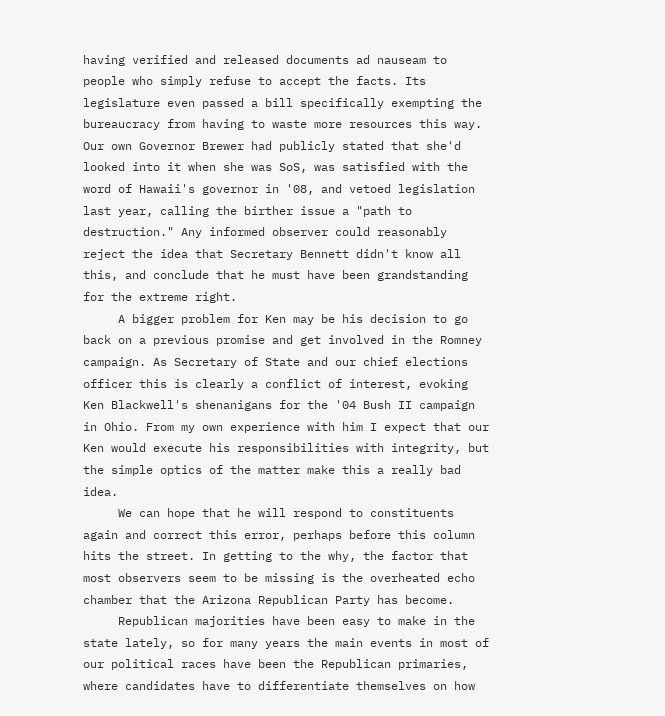having verified and released documents ad nauseam to people who simply refuse to accept the facts. Its legislature even passed a bill specifically exempting the bureaucracy from having to waste more resources this way. Our own Governor Brewer had publicly stated that she'd looked into it when she was SoS, was satisfied with the word of Hawaii's governor in '08, and vetoed legislation last year, calling the birther issue a "path to destruction." Any informed observer could reasonably reject the idea that Secretary Bennett didn't know all this, and conclude that he must have been grandstanding for the extreme right.
     A bigger problem for Ken may be his decision to go back on a previous promise and get involved in the Romney campaign. As Secretary of State and our chief elections officer this is clearly a conflict of interest, evoking Ken Blackwell's shenanigans for the '04 Bush II campaign in Ohio. From my own experience with him I expect that our Ken would execute his responsibilities with integrity, but the simple optics of the matter make this a really bad idea.
     We can hope that he will respond to constituents again and correct this error, perhaps before this column hits the street. In getting to the why, the factor that most observers seem to be missing is the overheated echo chamber that the Arizona Republican Party has become.
     Republican majorities have been easy to make in the state lately, so for many years the main events in most of our political races have been the Republican primaries, where candidates have to differentiate themselves on how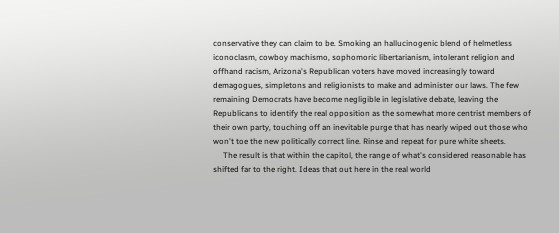conservative they can claim to be. Smoking an hallucinogenic blend of helmetless iconoclasm, cowboy machismo, sophomoric libertarianism, intolerant religion and offhand racism, Arizona's Republican voters have moved increasingly toward demagogues, simpletons and religionists to make and administer our laws. The few remaining Democrats have become negligible in legislative debate, leaving the Republicans to identify the real opposition as the somewhat more centrist members of their own party, touching off an inevitable purge that has nearly wiped out those who won't toe the new politically correct line. Rinse and repeat for pure white sheets.
     The result is that within the capitol, the range of what's considered reasonable has shifted far to the right. Ideas that out here in the real world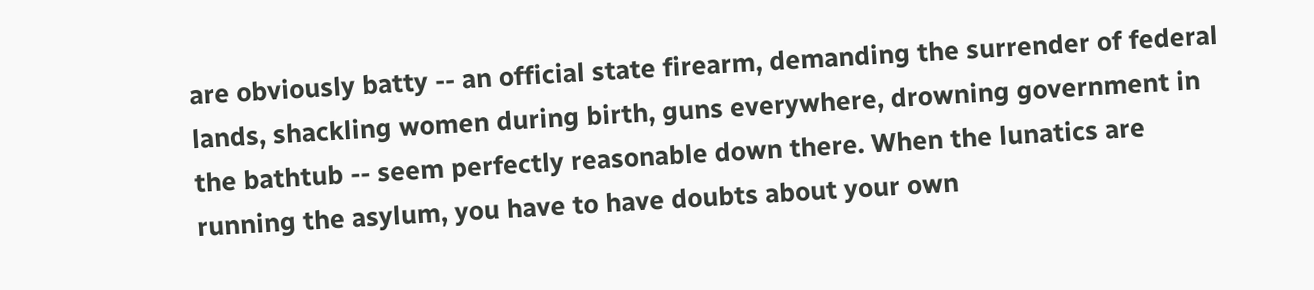are obviously batty -- an official state firearm, demanding the surrender of federal lands, shackling women during birth, guns everywhere, drowning government in the bathtub -- seem perfectly reasonable down there. When the lunatics are running the asylum, you have to have doubts about your own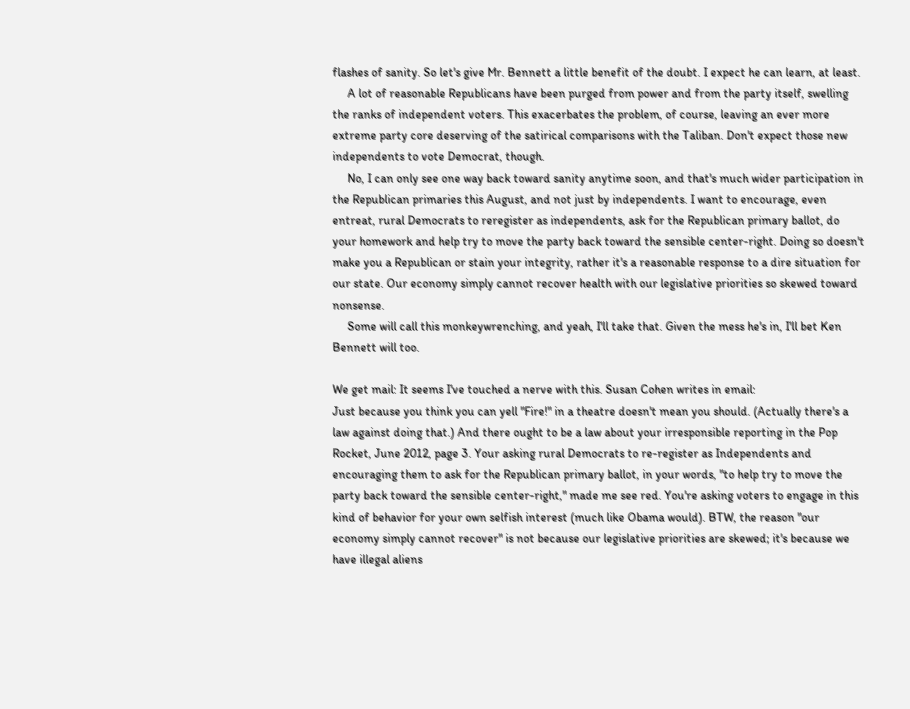flashes of sanity. So let's give Mr. Bennett a little benefit of the doubt. I expect he can learn, at least.
     A lot of reasonable Republicans have been purged from power and from the party itself, swelling the ranks of independent voters. This exacerbates the problem, of course, leaving an ever more extreme party core deserving of the satirical comparisons with the Taliban. Don't expect those new independents to vote Democrat, though.
     No, I can only see one way back toward sanity anytime soon, and that's much wider participation in the Republican primaries this August, and not just by independents. I want to encourage, even entreat, rural Democrats to reregister as independents, ask for the Republican primary ballot, do your homework and help try to move the party back toward the sensible center-right. Doing so doesn't make you a Republican or stain your integrity, rather it's a reasonable response to a dire situation for our state. Our economy simply cannot recover health with our legislative priorities so skewed toward nonsense.
     Some will call this monkeywrenching, and yeah, I'll take that. Given the mess he's in, I'll bet Ken Bennett will too.

We get mail: It seems I've touched a nerve with this. Susan Cohen writes in email:
Just because you think you can yell "Fire!" in a theatre doesn't mean you should. (Actually there's a law against doing that.) And there ought to be a law about your irresponsible reporting in the Pop Rocket, June 2012, page 3. Your asking rural Democrats to re-register as Independents and encouraging them to ask for the Republican primary ballot, in your words, "to help try to move the party back toward the sensible center-right," made me see red. You're asking voters to engage in this kind of behavior for your own selfish interest (much like Obama would). BTW, the reason "our economy simply cannot recover" is not because our legislative priorities are skewed; it's because we have illegal aliens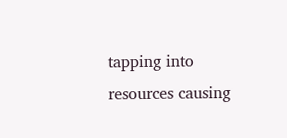tapping into resources causing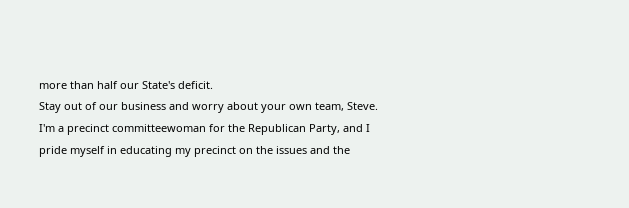more than half our State's deficit.
Stay out of our business and worry about your own team, Steve. I'm a precinct committeewoman for the Republican Party, and I pride myself in educating my precinct on the issues and the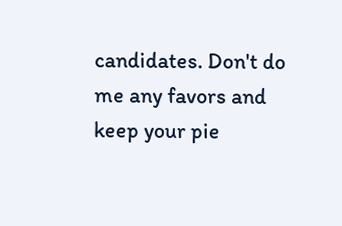candidates. Don't do me any favors and keep your pie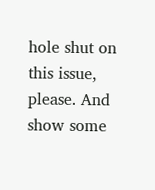hole shut on this issue, please. And show some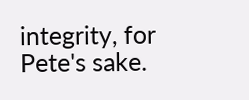integrity, for Pete's sake.